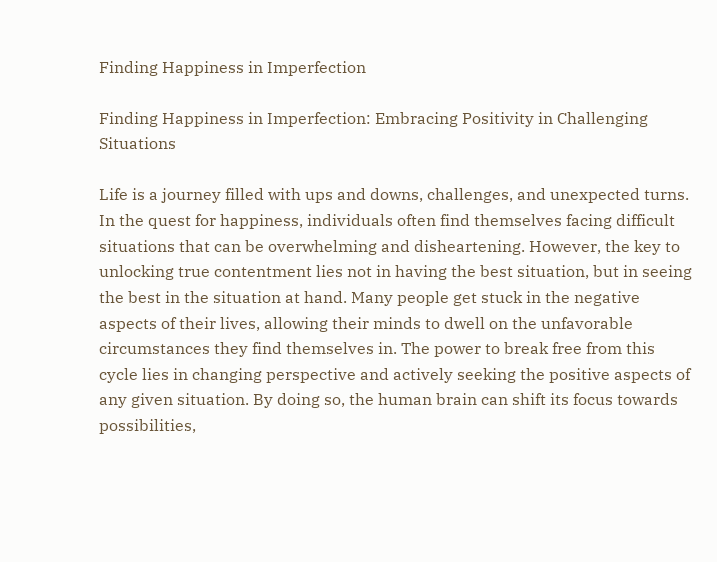Finding Happiness in Imperfection

Finding Happiness in Imperfection: Embracing Positivity in Challenging Situations

Life is a journey filled with ups and downs, challenges, and unexpected turns. In the quest for happiness, individuals often find themselves facing difficult situations that can be overwhelming and disheartening. However, the key to unlocking true contentment lies not in having the best situation, but in seeing the best in the situation at hand. Many people get stuck in the negative aspects of their lives, allowing their minds to dwell on the unfavorable circumstances they find themselves in. The power to break free from this cycle lies in changing perspective and actively seeking the positive aspects of any given situation. By doing so, the human brain can shift its focus towards possibilities,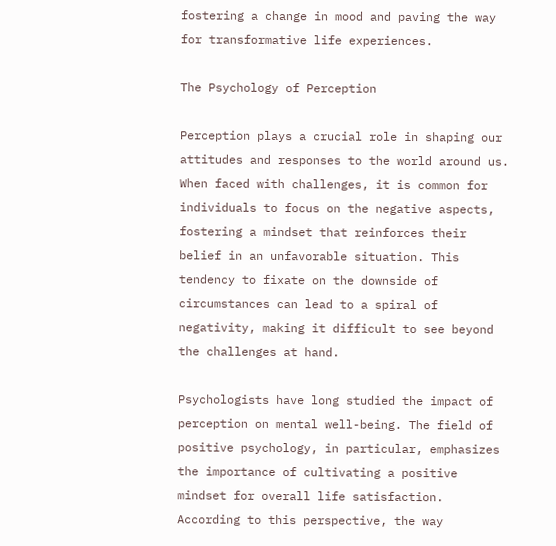fostering a change in mood and paving the way for transformative life experiences.

The Psychology of Perception

Perception plays a crucial role in shaping our attitudes and responses to the world around us. When faced with challenges, it is common for individuals to focus on the negative aspects, fostering a mindset that reinforces their belief in an unfavorable situation. This tendency to fixate on the downside of circumstances can lead to a spiral of negativity, making it difficult to see beyond the challenges at hand.

Psychologists have long studied the impact of perception on mental well-being. The field of positive psychology, in particular, emphasizes the importance of cultivating a positive mindset for overall life satisfaction. According to this perspective, the way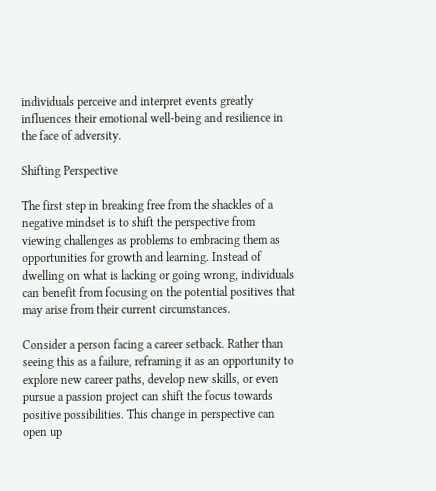individuals perceive and interpret events greatly influences their emotional well-being and resilience in the face of adversity.

Shifting Perspective

The first step in breaking free from the shackles of a negative mindset is to shift the perspective from viewing challenges as problems to embracing them as opportunities for growth and learning. Instead of dwelling on what is lacking or going wrong, individuals can benefit from focusing on the potential positives that may arise from their current circumstances.

Consider a person facing a career setback. Rather than seeing this as a failure, reframing it as an opportunity to explore new career paths, develop new skills, or even pursue a passion project can shift the focus towards positive possibilities. This change in perspective can open up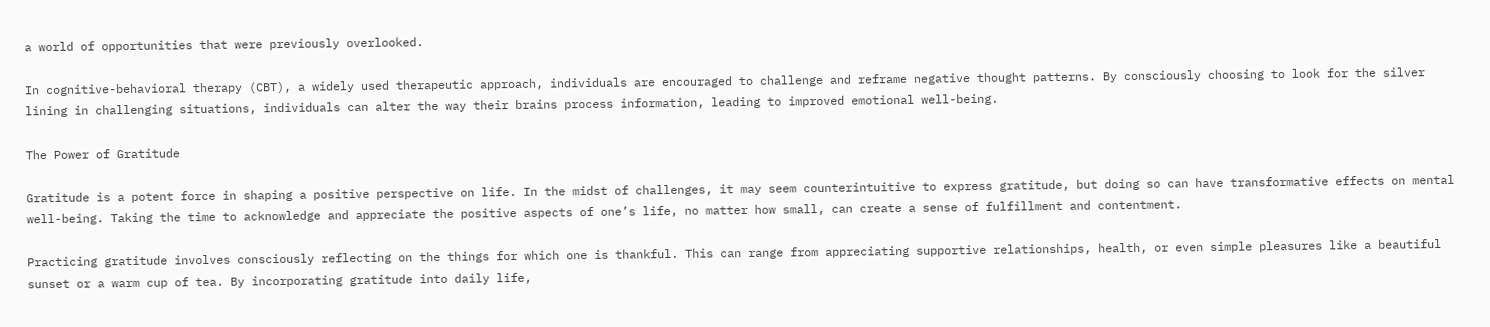a world of opportunities that were previously overlooked.

In cognitive-behavioral therapy (CBT), a widely used therapeutic approach, individuals are encouraged to challenge and reframe negative thought patterns. By consciously choosing to look for the silver lining in challenging situations, individuals can alter the way their brains process information, leading to improved emotional well-being.

The Power of Gratitude

Gratitude is a potent force in shaping a positive perspective on life. In the midst of challenges, it may seem counterintuitive to express gratitude, but doing so can have transformative effects on mental well-being. Taking the time to acknowledge and appreciate the positive aspects of one’s life, no matter how small, can create a sense of fulfillment and contentment.

Practicing gratitude involves consciously reflecting on the things for which one is thankful. This can range from appreciating supportive relationships, health, or even simple pleasures like a beautiful sunset or a warm cup of tea. By incorporating gratitude into daily life,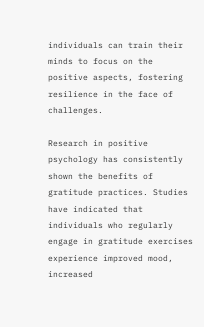individuals can train their minds to focus on the positive aspects, fostering resilience in the face of challenges.

Research in positive psychology has consistently shown the benefits of gratitude practices. Studies have indicated that individuals who regularly engage in gratitude exercises experience improved mood, increased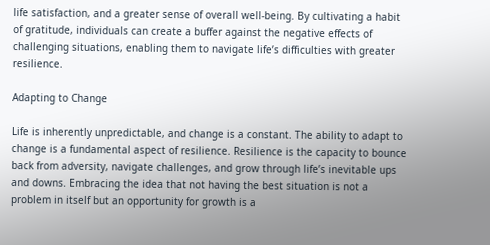life satisfaction, and a greater sense of overall well-being. By cultivating a habit of gratitude, individuals can create a buffer against the negative effects of challenging situations, enabling them to navigate life’s difficulties with greater resilience.

Adapting to Change

Life is inherently unpredictable, and change is a constant. The ability to adapt to change is a fundamental aspect of resilience. Resilience is the capacity to bounce back from adversity, navigate challenges, and grow through life’s inevitable ups and downs. Embracing the idea that not having the best situation is not a problem in itself but an opportunity for growth is a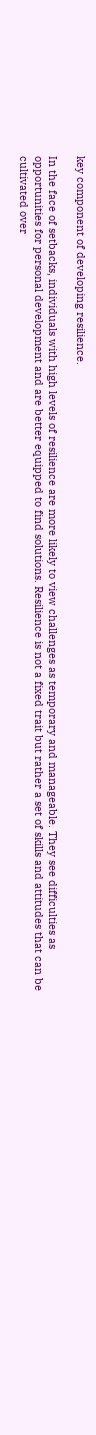key component of developing resilience.

In the face of setbacks, individuals with high levels of resilience are more likely to view challenges as temporary and manageable. They see difficulties as opportunities for personal development and are better equipped to find solutions. Resilience is not a fixed trait but rather a set of skills and attitudes that can be cultivated over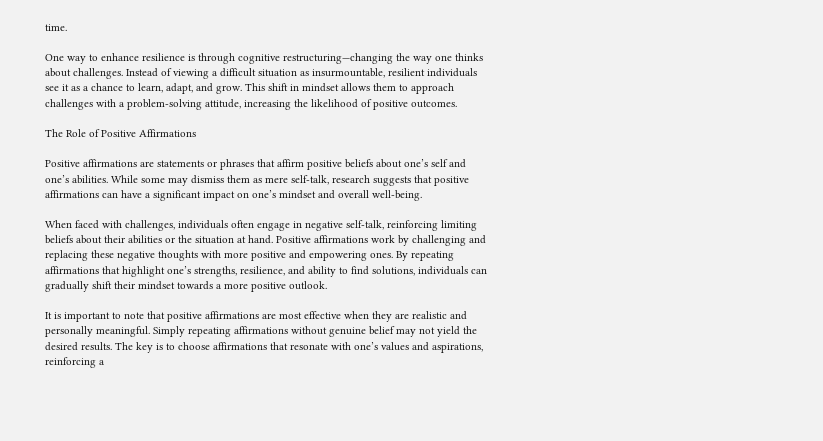time.

One way to enhance resilience is through cognitive restructuring—changing the way one thinks about challenges. Instead of viewing a difficult situation as insurmountable, resilient individuals see it as a chance to learn, adapt, and grow. This shift in mindset allows them to approach challenges with a problem-solving attitude, increasing the likelihood of positive outcomes.

The Role of Positive Affirmations

Positive affirmations are statements or phrases that affirm positive beliefs about one’s self and one’s abilities. While some may dismiss them as mere self-talk, research suggests that positive affirmations can have a significant impact on one’s mindset and overall well-being.

When faced with challenges, individuals often engage in negative self-talk, reinforcing limiting beliefs about their abilities or the situation at hand. Positive affirmations work by challenging and replacing these negative thoughts with more positive and empowering ones. By repeating affirmations that highlight one’s strengths, resilience, and ability to find solutions, individuals can gradually shift their mindset towards a more positive outlook.

It is important to note that positive affirmations are most effective when they are realistic and personally meaningful. Simply repeating affirmations without genuine belief may not yield the desired results. The key is to choose affirmations that resonate with one’s values and aspirations, reinforcing a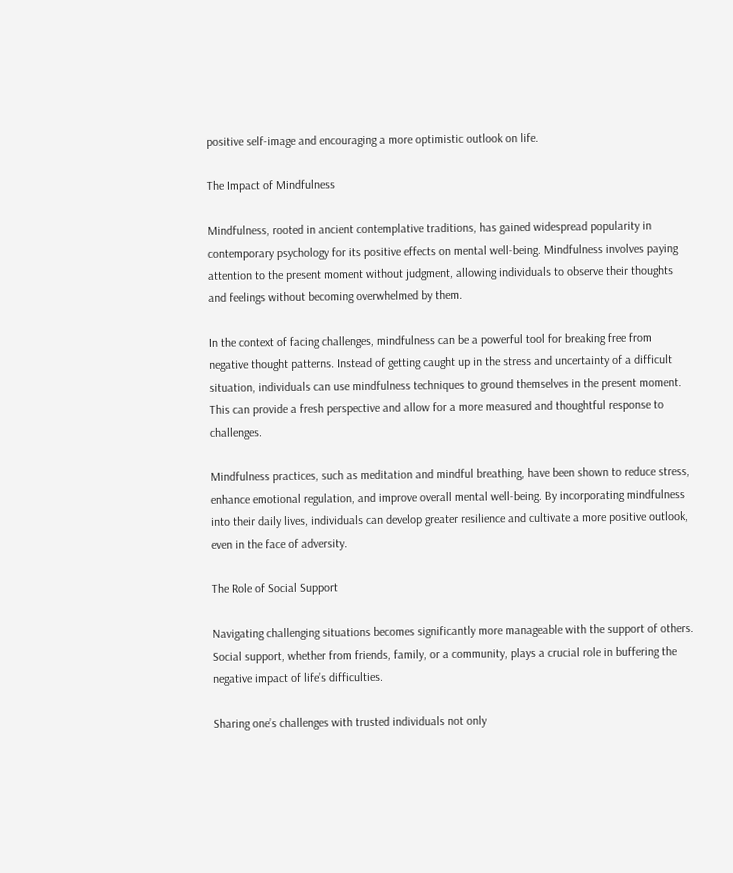positive self-image and encouraging a more optimistic outlook on life.

The Impact of Mindfulness

Mindfulness, rooted in ancient contemplative traditions, has gained widespread popularity in contemporary psychology for its positive effects on mental well-being. Mindfulness involves paying attention to the present moment without judgment, allowing individuals to observe their thoughts and feelings without becoming overwhelmed by them.

In the context of facing challenges, mindfulness can be a powerful tool for breaking free from negative thought patterns. Instead of getting caught up in the stress and uncertainty of a difficult situation, individuals can use mindfulness techniques to ground themselves in the present moment. This can provide a fresh perspective and allow for a more measured and thoughtful response to challenges.

Mindfulness practices, such as meditation and mindful breathing, have been shown to reduce stress, enhance emotional regulation, and improve overall mental well-being. By incorporating mindfulness into their daily lives, individuals can develop greater resilience and cultivate a more positive outlook, even in the face of adversity.

The Role of Social Support

Navigating challenging situations becomes significantly more manageable with the support of others. Social support, whether from friends, family, or a community, plays a crucial role in buffering the negative impact of life’s difficulties.

Sharing one’s challenges with trusted individuals not only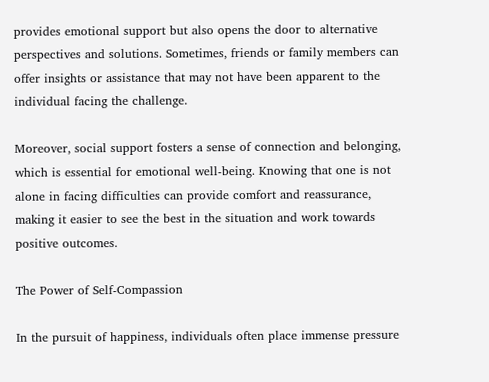provides emotional support but also opens the door to alternative perspectives and solutions. Sometimes, friends or family members can offer insights or assistance that may not have been apparent to the individual facing the challenge.

Moreover, social support fosters a sense of connection and belonging, which is essential for emotional well-being. Knowing that one is not alone in facing difficulties can provide comfort and reassurance, making it easier to see the best in the situation and work towards positive outcomes.

The Power of Self-Compassion

In the pursuit of happiness, individuals often place immense pressure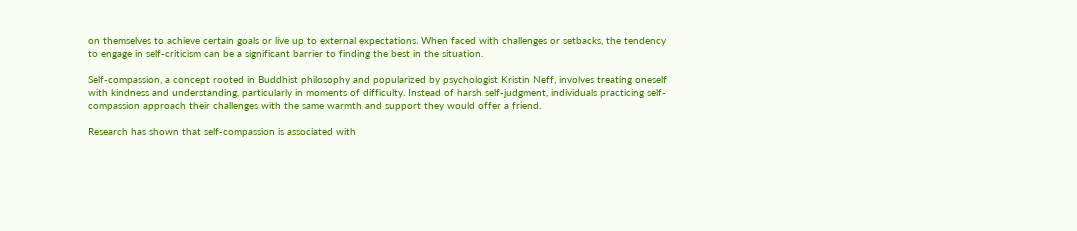on themselves to achieve certain goals or live up to external expectations. When faced with challenges or setbacks, the tendency to engage in self-criticism can be a significant barrier to finding the best in the situation.

Self-compassion, a concept rooted in Buddhist philosophy and popularized by psychologist Kristin Neff, involves treating oneself with kindness and understanding, particularly in moments of difficulty. Instead of harsh self-judgment, individuals practicing self-compassion approach their challenges with the same warmth and support they would offer a friend.

Research has shown that self-compassion is associated with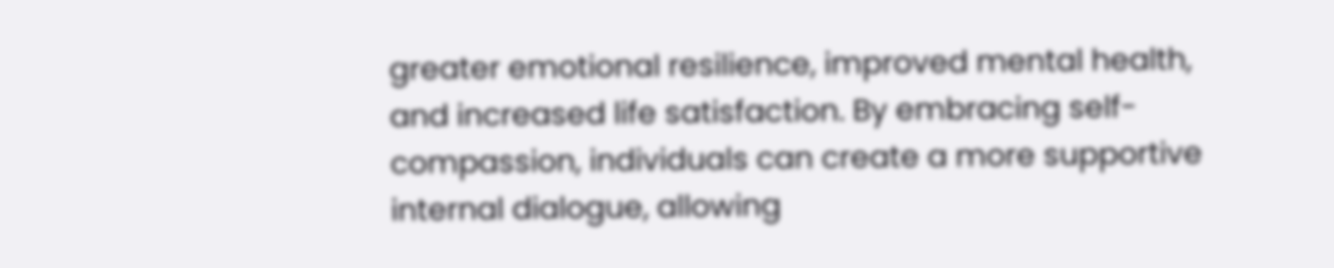greater emotional resilience, improved mental health, and increased life satisfaction. By embracing self-compassion, individuals can create a more supportive internal dialogue, allowing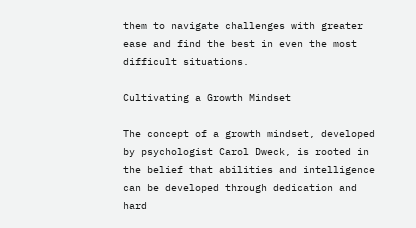them to navigate challenges with greater ease and find the best in even the most difficult situations.

Cultivating a Growth Mindset

The concept of a growth mindset, developed by psychologist Carol Dweck, is rooted in the belief that abilities and intelligence can be developed through dedication and hard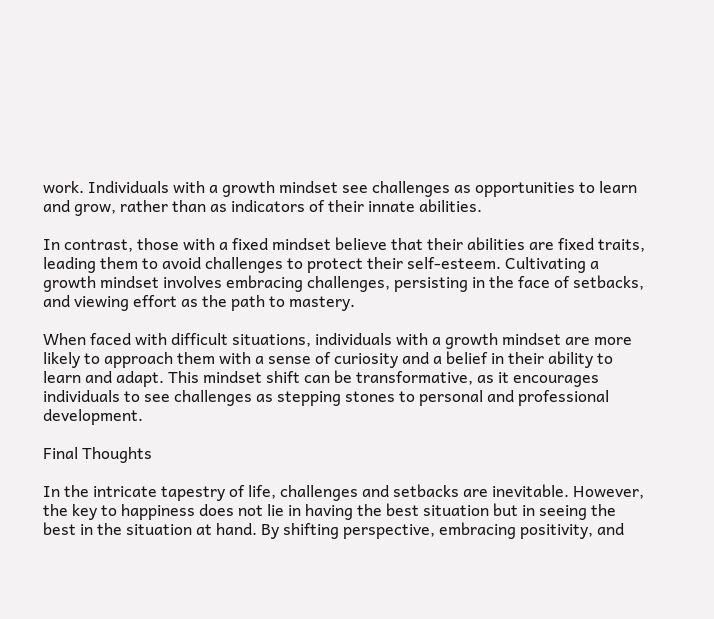work. Individuals with a growth mindset see challenges as opportunities to learn and grow, rather than as indicators of their innate abilities.

In contrast, those with a fixed mindset believe that their abilities are fixed traits, leading them to avoid challenges to protect their self-esteem. Cultivating a growth mindset involves embracing challenges, persisting in the face of setbacks, and viewing effort as the path to mastery.

When faced with difficult situations, individuals with a growth mindset are more likely to approach them with a sense of curiosity and a belief in their ability to learn and adapt. This mindset shift can be transformative, as it encourages individuals to see challenges as stepping stones to personal and professional development.

Final Thoughts

In the intricate tapestry of life, challenges and setbacks are inevitable. However, the key to happiness does not lie in having the best situation but in seeing the best in the situation at hand. By shifting perspective, embracing positivity, and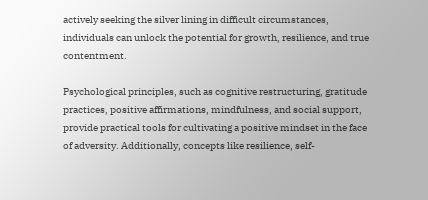actively seeking the silver lining in difficult circumstances, individuals can unlock the potential for growth, resilience, and true contentment.

Psychological principles, such as cognitive restructuring, gratitude practices, positive affirmations, mindfulness, and social support, provide practical tools for cultivating a positive mindset in the face of adversity. Additionally, concepts like resilience, self-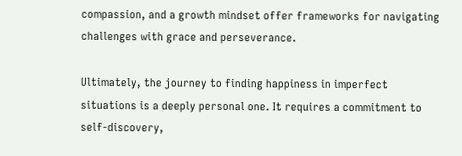compassion, and a growth mindset offer frameworks for navigating challenges with grace and perseverance.

Ultimately, the journey to finding happiness in imperfect situations is a deeply personal one. It requires a commitment to self-discovery,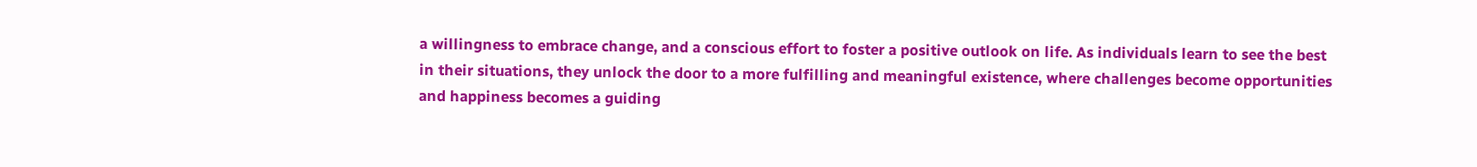a willingness to embrace change, and a conscious effort to foster a positive outlook on life. As individuals learn to see the best in their situations, they unlock the door to a more fulfilling and meaningful existence, where challenges become opportunities and happiness becomes a guiding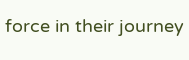force in their journey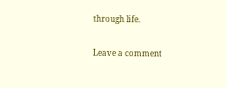through life.

Leave a comment